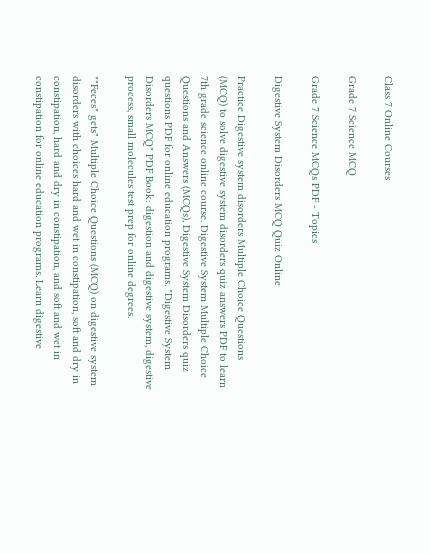Class 7 Online Courses

Grade 7 Science MCQ

Grade 7 Science MCQs PDF - Topics

Digestive System Disorders MCQ Quiz Online

Practice Digestive system disorders Multiple Choice Questions (MCQ) to solve digestive system disorders quiz answers PDF to learn 7th grade science online course. Digestive System Multiple Choice Questions and Answers (MCQs), Digestive System Disorders quiz questions PDF for online education programs. "Digestive System Disorders MCQ" PDF Book: digestion and digestive system, digestive process, small molecules test prep for online degrees.

""Feces" gets" Multiple Choice Questions (MCQ) on digestive system disorders with choices hard and wet in constipation, soft and dry in constipation, hard and dry in constipation, and soft and wet in constipation for online education programs. Learn digestive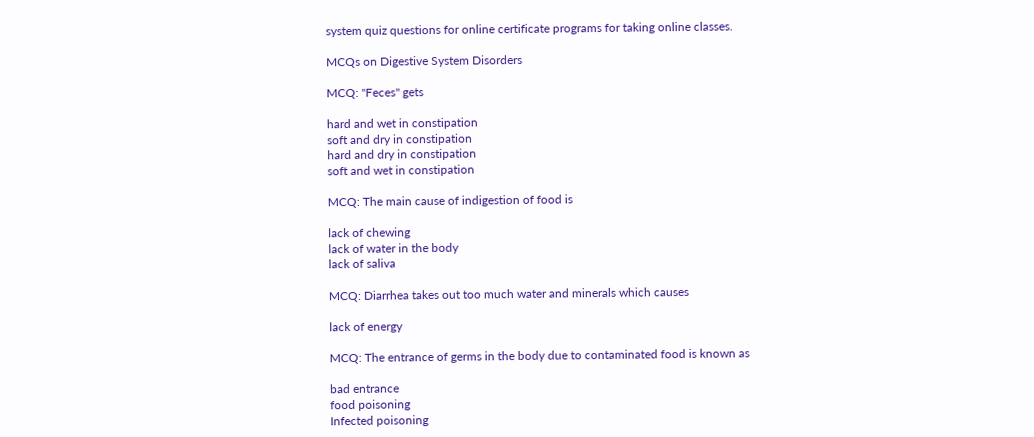system quiz questions for online certificate programs for taking online classes.

MCQs on Digestive System Disorders

MCQ: "Feces" gets

hard and wet in constipation
soft and dry in constipation
hard and dry in constipation
soft and wet in constipation

MCQ: The main cause of indigestion of food is

lack of chewing
lack of water in the body
lack of saliva

MCQ: Diarrhea takes out too much water and minerals which causes

lack of energy

MCQ: The entrance of germs in the body due to contaminated food is known as

bad entrance
food poisoning
Infected poisoning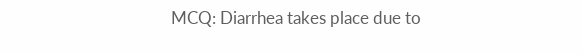MCQ: Diarrhea takes place due to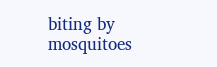biting by mosquitoes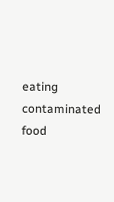eating contaminated food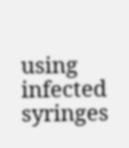using infected syringes